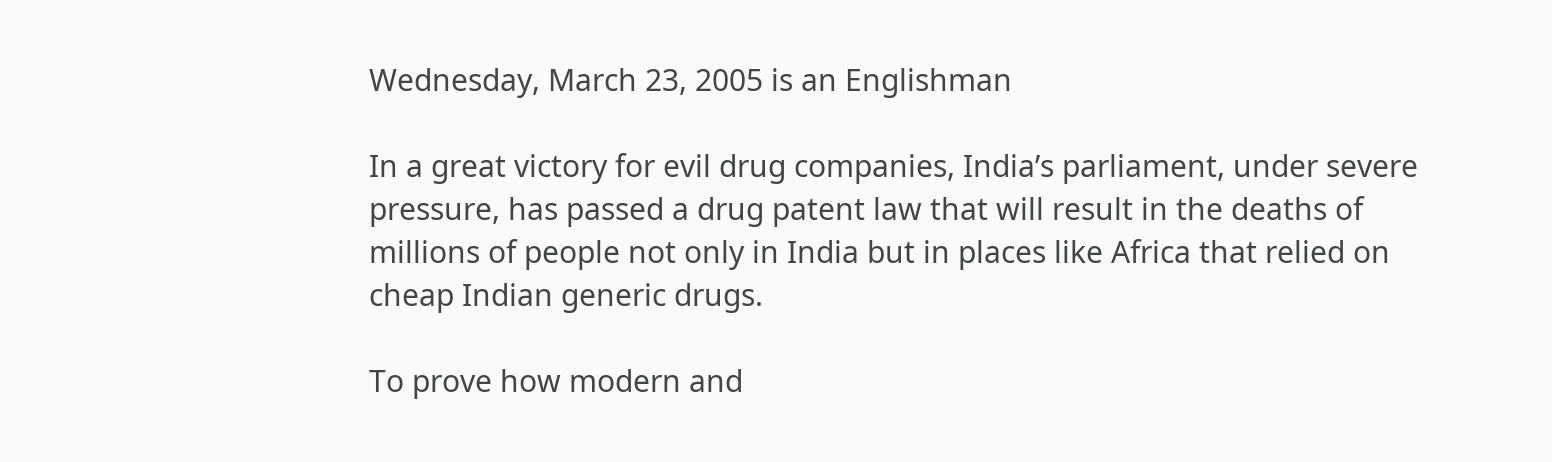Wednesday, March 23, 2005 is an Englishman

In a great victory for evil drug companies, India’s parliament, under severe pressure, has passed a drug patent law that will result in the deaths of millions of people not only in India but in places like Africa that relied on cheap Indian generic drugs.

To prove how modern and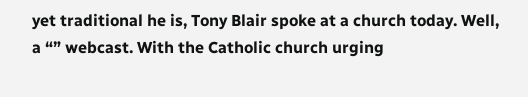yet traditional he is, Tony Blair spoke at a church today. Well, a “” webcast. With the Catholic church urging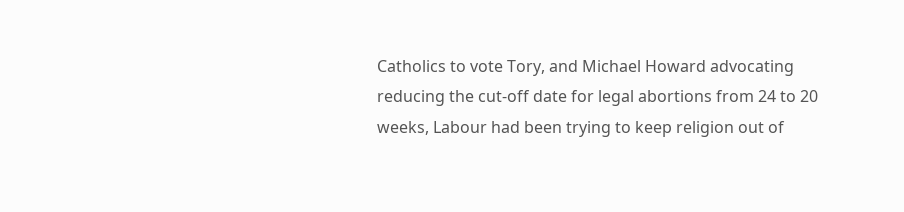Catholics to vote Tory, and Michael Howard advocating reducing the cut-off date for legal abortions from 24 to 20 weeks, Labour had been trying to keep religion out of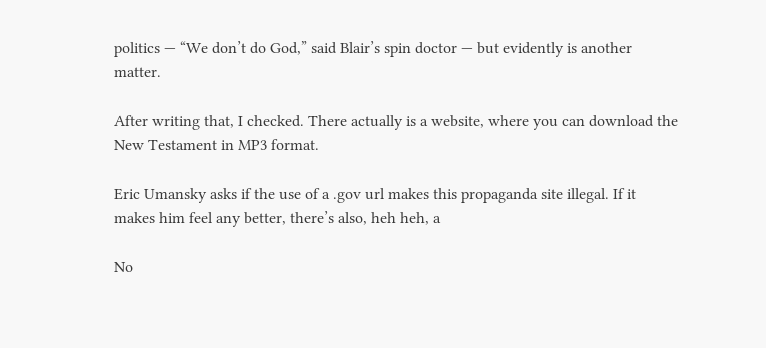politics — “We don’t do God,” said Blair’s spin doctor — but evidently is another matter.

After writing that, I checked. There actually is a website, where you can download the New Testament in MP3 format.

Eric Umansky asks if the use of a .gov url makes this propaganda site illegal. If it makes him feel any better, there’s also, heh heh, a

No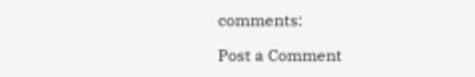comments:

Post a Comment